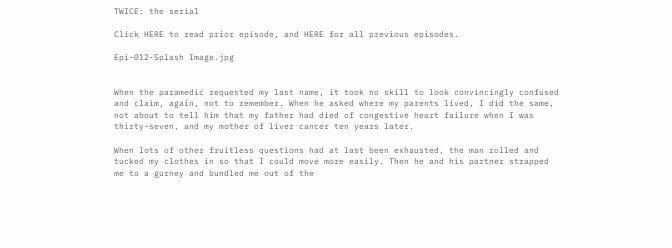TWICE: the serial

Click HERE to read prior episode, and HERE for all previous episodes.

Epi-012-Splash Image.jpg


When the paramedic requested my last name, it took no skill to look convincingly confused and claim, again, not to remember. When he asked where my parents lived, I did the same, not about to tell him that my father had died of congestive heart failure when I was thirty-seven, and my mother of liver cancer ten years later.

When lots of other fruitless questions had at last been exhausted, the man rolled and tucked my clothes in so that I could move more easily. Then he and his partner strapped me to a gurney and bundled me out of the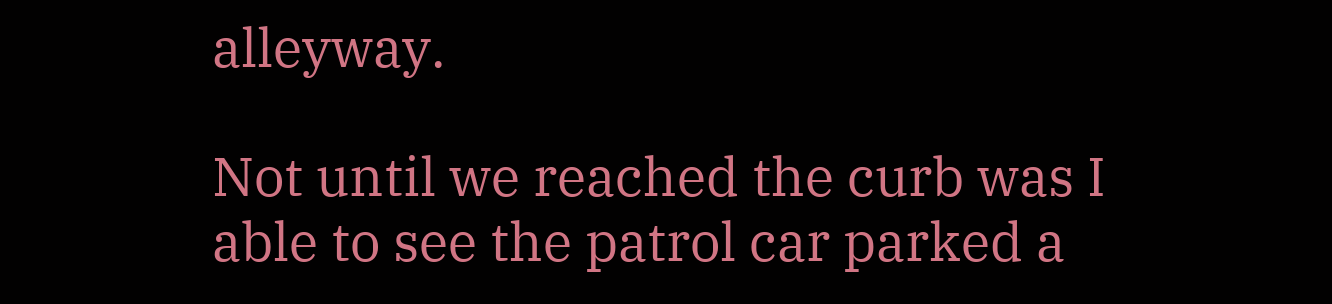alleyway.

Not until we reached the curb was I able to see the patrol car parked a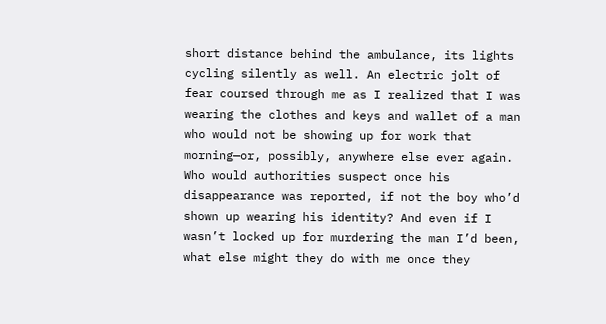short distance behind the ambulance, its lights cycling silently as well. An electric jolt of fear coursed through me as I realized that I was wearing the clothes and keys and wallet of a man who would not be showing up for work that morning—or, possibly, anywhere else ever again. Who would authorities suspect once his disappearance was reported, if not the boy who’d shown up wearing his identity? And even if I wasn’t locked up for murdering the man I’d been, what else might they do with me once they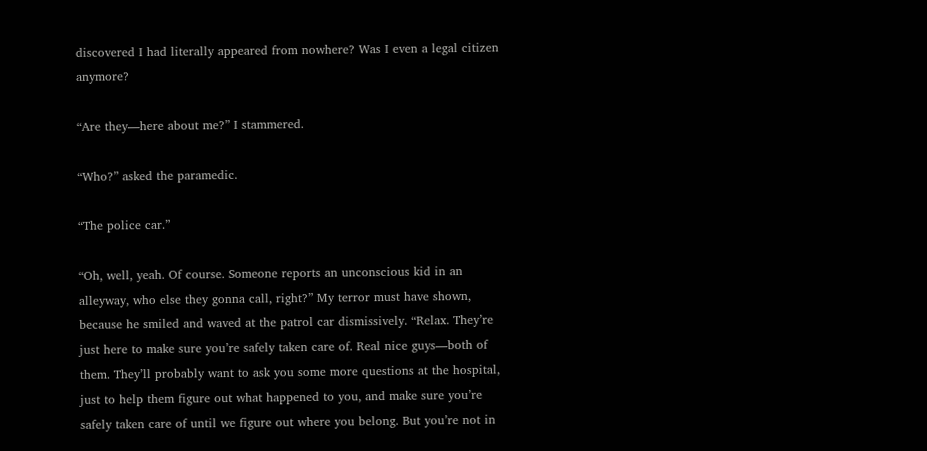discovered I had literally appeared from nowhere? Was I even a legal citizen anymore?

“Are they—here about me?” I stammered.

“Who?” asked the paramedic.

“The police car.”

“Oh, well, yeah. Of course. Someone reports an unconscious kid in an alleyway, who else they gonna call, right?” My terror must have shown, because he smiled and waved at the patrol car dismissively. “Relax. They’re just here to make sure you’re safely taken care of. Real nice guys—both of them. They’ll probably want to ask you some more questions at the hospital, just to help them figure out what happened to you, and make sure you’re safely taken care of until we figure out where you belong. But you’re not in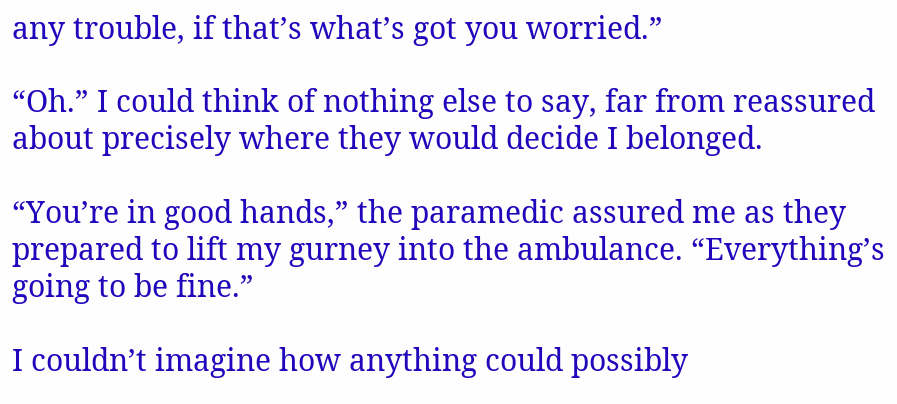any trouble, if that’s what’s got you worried.”

“Oh.” I could think of nothing else to say, far from reassured about precisely where they would decide I belonged.

“You’re in good hands,” the paramedic assured me as they prepared to lift my gurney into the ambulance. “Everything’s going to be fine.”

I couldn’t imagine how anything could possibly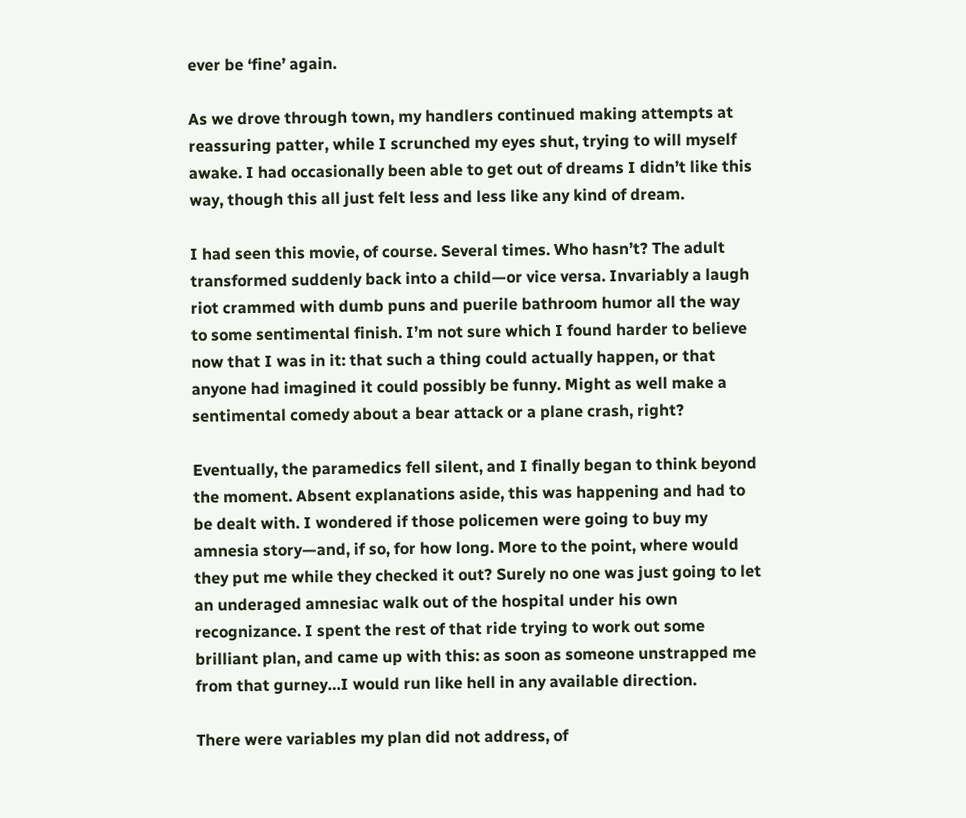ever be ‘fine’ again.

As we drove through town, my handlers continued making attempts at reassuring patter, while I scrunched my eyes shut, trying to will myself awake. I had occasionally been able to get out of dreams I didn’t like this way, though this all just felt less and less like any kind of dream.

I had seen this movie, of course. Several times. Who hasn’t? The adult transformed suddenly back into a child—or vice versa. Invariably a laugh riot crammed with dumb puns and puerile bathroom humor all the way to some sentimental finish. I’m not sure which I found harder to believe now that I was in it: that such a thing could actually happen, or that anyone had imagined it could possibly be funny. Might as well make a sentimental comedy about a bear attack or a plane crash, right?

Eventually, the paramedics fell silent, and I finally began to think beyond the moment. Absent explanations aside, this was happening and had to be dealt with. I wondered if those policemen were going to buy my amnesia story—and, if so, for how long. More to the point, where would they put me while they checked it out? Surely no one was just going to let an underaged amnesiac walk out of the hospital under his own recognizance. I spent the rest of that ride trying to work out some brilliant plan, and came up with this: as soon as someone unstrapped me from that gurney…I would run like hell in any available direction.

There were variables my plan did not address, of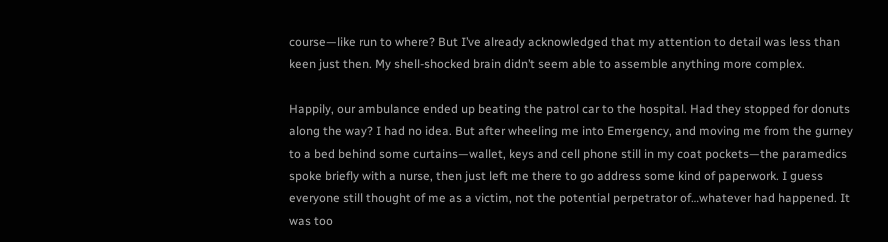course—like run to where? But I’ve already acknowledged that my attention to detail was less than keen just then. My shell-shocked brain didn’t seem able to assemble anything more complex.

Happily, our ambulance ended up beating the patrol car to the hospital. Had they stopped for donuts along the way? I had no idea. But after wheeling me into Emergency, and moving me from the gurney to a bed behind some curtains—wallet, keys and cell phone still in my coat pockets—the paramedics spoke briefly with a nurse, then just left me there to go address some kind of paperwork. I guess everyone still thought of me as a victim, not the potential perpetrator of…whatever had happened. It was too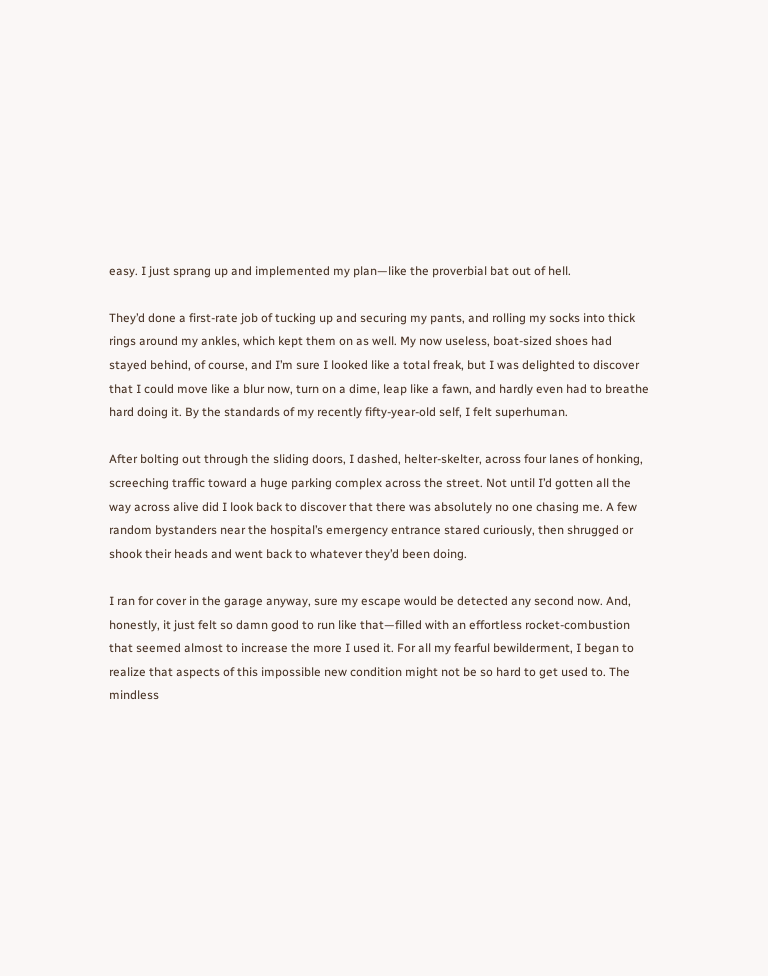easy. I just sprang up and implemented my plan—like the proverbial bat out of hell.

They’d done a first-rate job of tucking up and securing my pants, and rolling my socks into thick rings around my ankles, which kept them on as well. My now useless, boat-sized shoes had stayed behind, of course, and I’m sure I looked like a total freak, but I was delighted to discover that I could move like a blur now, turn on a dime, leap like a fawn, and hardly even had to breathe hard doing it. By the standards of my recently fifty-year-old self, I felt superhuman.

After bolting out through the sliding doors, I dashed, helter-skelter, across four lanes of honking, screeching traffic toward a huge parking complex across the street. Not until I’d gotten all the way across alive did I look back to discover that there was absolutely no one chasing me. A few random bystanders near the hospital’s emergency entrance stared curiously, then shrugged or shook their heads and went back to whatever they’d been doing.

I ran for cover in the garage anyway, sure my escape would be detected any second now. And, honestly, it just felt so damn good to run like that—filled with an effortless rocket-combustion that seemed almost to increase the more I used it. For all my fearful bewilderment, I began to realize that aspects of this impossible new condition might not be so hard to get used to. The mindless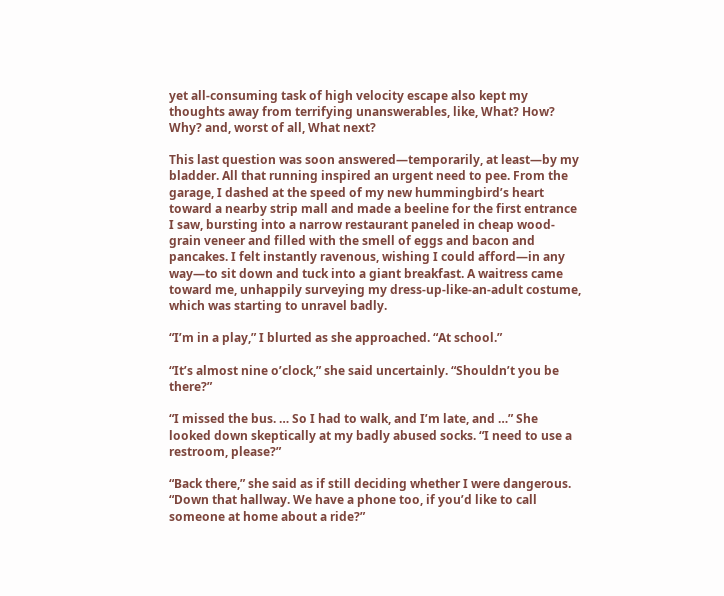yet all-consuming task of high velocity escape also kept my thoughts away from terrifying unanswerables, like, What? How? Why? and, worst of all, What next?

This last question was soon answered—temporarily, at least—by my bladder. All that running inspired an urgent need to pee. From the garage, I dashed at the speed of my new hummingbird’s heart toward a nearby strip mall and made a beeline for the first entrance I saw, bursting into a narrow restaurant paneled in cheap wood-grain veneer and filled with the smell of eggs and bacon and pancakes. I felt instantly ravenous, wishing I could afford—in any way—to sit down and tuck into a giant breakfast. A waitress came toward me, unhappily surveying my dress-up-like-an-adult costume, which was starting to unravel badly.

“I’m in a play,” I blurted as she approached. “At school.”

“It’s almost nine o’clock,” she said uncertainly. “Shouldn’t you be there?”

“I missed the bus. … So I had to walk, and I’m late, and …” She looked down skeptically at my badly abused socks. “I need to use a restroom, please?”

“Back there,” she said as if still deciding whether I were dangerous. “Down that hallway. We have a phone too, if you’d like to call someone at home about a ride?”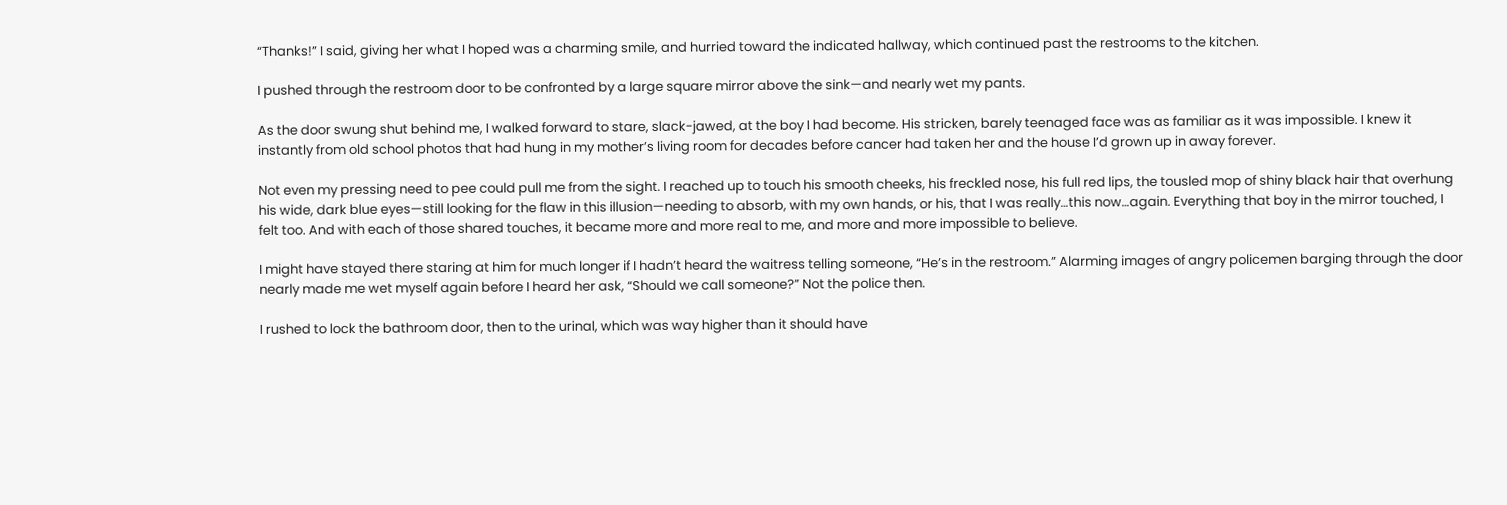“Thanks!” I said, giving her what I hoped was a charming smile, and hurried toward the indicated hallway, which continued past the restrooms to the kitchen.

I pushed through the restroom door to be confronted by a large square mirror above the sink—and nearly wet my pants.

As the door swung shut behind me, I walked forward to stare, slack-jawed, at the boy I had become. His stricken, barely teenaged face was as familiar as it was impossible. I knew it instantly from old school photos that had hung in my mother’s living room for decades before cancer had taken her and the house I’d grown up in away forever.

Not even my pressing need to pee could pull me from the sight. I reached up to touch his smooth cheeks, his freckled nose, his full red lips, the tousled mop of shiny black hair that overhung his wide, dark blue eyes—still looking for the flaw in this illusion—needing to absorb, with my own hands, or his, that I was really…this now…again. Everything that boy in the mirror touched, I felt too. And with each of those shared touches, it became more and more real to me, and more and more impossible to believe.

I might have stayed there staring at him for much longer if I hadn’t heard the waitress telling someone, “He’s in the restroom.” Alarming images of angry policemen barging through the door nearly made me wet myself again before I heard her ask, “Should we call someone?” Not the police then.

I rushed to lock the bathroom door, then to the urinal, which was way higher than it should have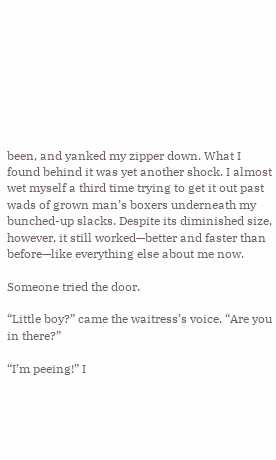been, and yanked my zipper down. What I found behind it was yet another shock. I almost wet myself a third time trying to get it out past wads of grown man’s boxers underneath my bunched-up slacks. Despite its diminished size, however, it still worked—better and faster than before—like everything else about me now.

Someone tried the door.

“Little boy?” came the waitress’s voice. “Are you in there?”

“I’m peeing!” I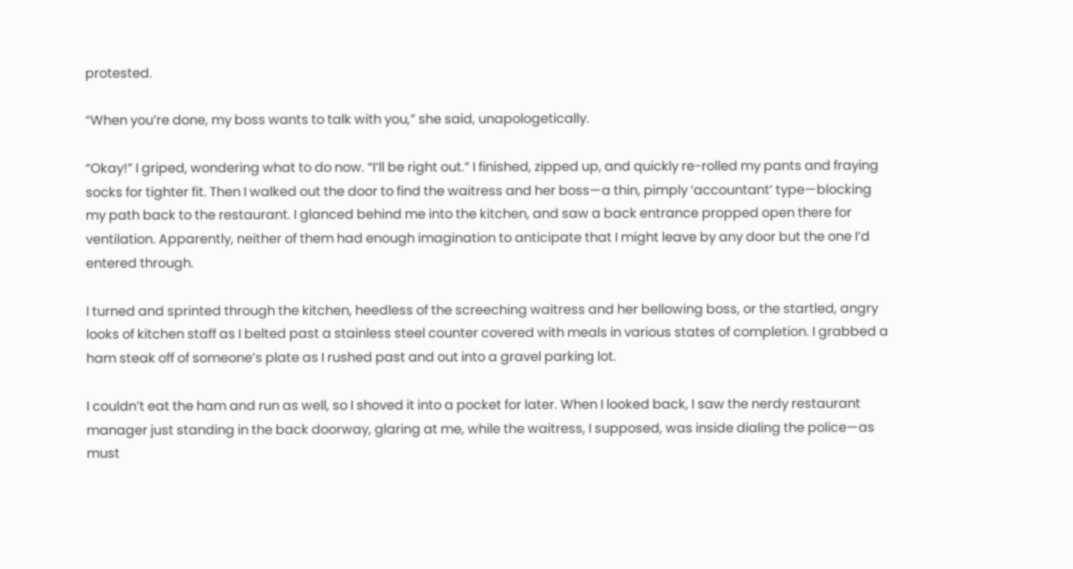protested.

“When you’re done, my boss wants to talk with you,” she said, unapologetically.

“Okay!” I griped, wondering what to do now. “I’ll be right out.” I finished, zipped up, and quickly re-rolled my pants and fraying socks for tighter fit. Then I walked out the door to find the waitress and her boss—a thin, pimply ‘accountant’ type—blocking my path back to the restaurant. I glanced behind me into the kitchen, and saw a back entrance propped open there for ventilation. Apparently, neither of them had enough imagination to anticipate that I might leave by any door but the one I’d entered through.

I turned and sprinted through the kitchen, heedless of the screeching waitress and her bellowing boss, or the startled, angry looks of kitchen staff as I belted past a stainless steel counter covered with meals in various states of completion. I grabbed a ham steak off of someone’s plate as I rushed past and out into a gravel parking lot.

I couldn’t eat the ham and run as well, so I shoved it into a pocket for later. When I looked back, I saw the nerdy restaurant manager just standing in the back doorway, glaring at me, while the waitress, I supposed, was inside dialing the police—as must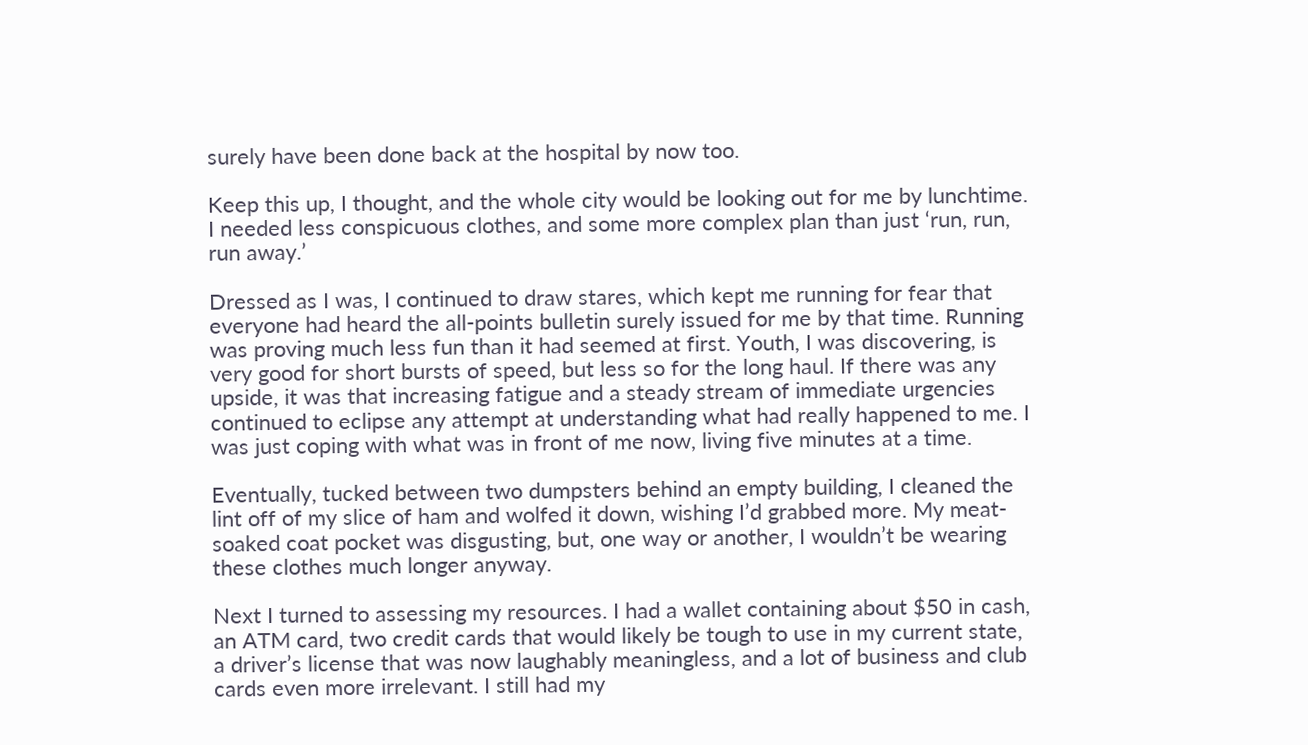surely have been done back at the hospital by now too.

Keep this up, I thought, and the whole city would be looking out for me by lunchtime. I needed less conspicuous clothes, and some more complex plan than just ‘run, run, run away.’

Dressed as I was, I continued to draw stares, which kept me running for fear that everyone had heard the all-points bulletin surely issued for me by that time. Running was proving much less fun than it had seemed at first. Youth, I was discovering, is very good for short bursts of speed, but less so for the long haul. If there was any upside, it was that increasing fatigue and a steady stream of immediate urgencies continued to eclipse any attempt at understanding what had really happened to me. I was just coping with what was in front of me now, living five minutes at a time.

Eventually, tucked between two dumpsters behind an empty building, I cleaned the lint off of my slice of ham and wolfed it down, wishing I’d grabbed more. My meat-soaked coat pocket was disgusting, but, one way or another, I wouldn’t be wearing these clothes much longer anyway.

Next I turned to assessing my resources. I had a wallet containing about $50 in cash, an ATM card, two credit cards that would likely be tough to use in my current state, a driver’s license that was now laughably meaningless, and a lot of business and club cards even more irrelevant. I still had my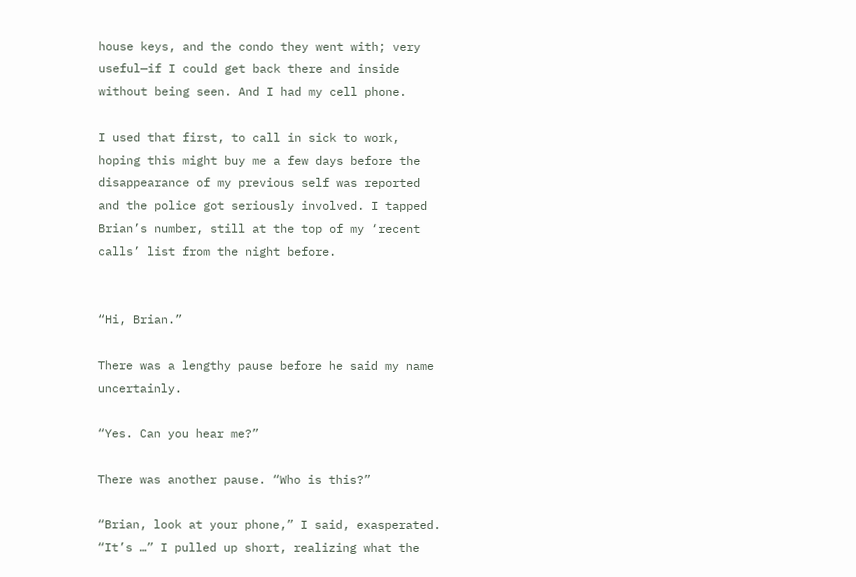house keys, and the condo they went with; very useful—if I could get back there and inside without being seen. And I had my cell phone.

I used that first, to call in sick to work, hoping this might buy me a few days before the disappearance of my previous self was reported and the police got seriously involved. I tapped Brian’s number, still at the top of my ‘recent calls’ list from the night before.


“Hi, Brian.”

There was a lengthy pause before he said my name uncertainly.

“Yes. Can you hear me?”

There was another pause. “Who is this?”

“Brian, look at your phone,” I said, exasperated. “It’s …” I pulled up short, realizing what the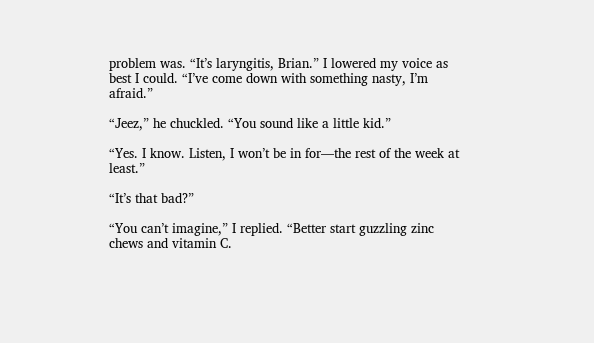problem was. “It’s laryngitis, Brian.” I lowered my voice as best I could. “I’ve come down with something nasty, I’m afraid.”

“Jeez,” he chuckled. “You sound like a little kid.”

“Yes. I know. Listen, I won’t be in for—the rest of the week at least.”

“It’s that bad?”

“You can’t imagine,” I replied. “Better start guzzling zinc chews and vitamin C.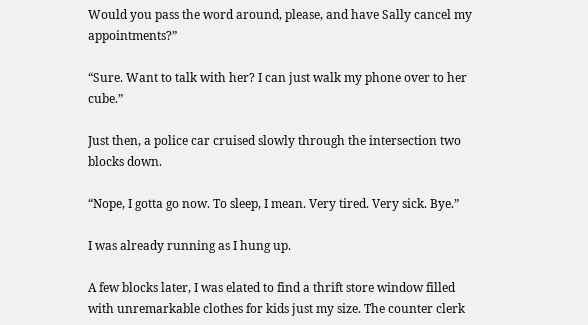Would you pass the word around, please, and have Sally cancel my appointments?”

“Sure. Want to talk with her? I can just walk my phone over to her cube.”

Just then, a police car cruised slowly through the intersection two blocks down.

“Nope, I gotta go now. To sleep, I mean. Very tired. Very sick. Bye.”

I was already running as I hung up.

A few blocks later, I was elated to find a thrift store window filled with unremarkable clothes for kids just my size. The counter clerk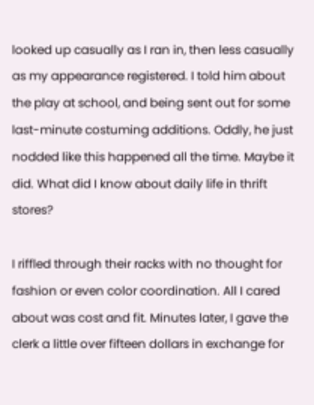looked up casually as I ran in, then less casually as my appearance registered. I told him about the play at school, and being sent out for some last-minute costuming additions. Oddly, he just nodded like this happened all the time. Maybe it did. What did I know about daily life in thrift stores?

I riffled through their racks with no thought for fashion or even color coordination. All I cared about was cost and fit. Minutes later, I gave the clerk a little over fifteen dollars in exchange for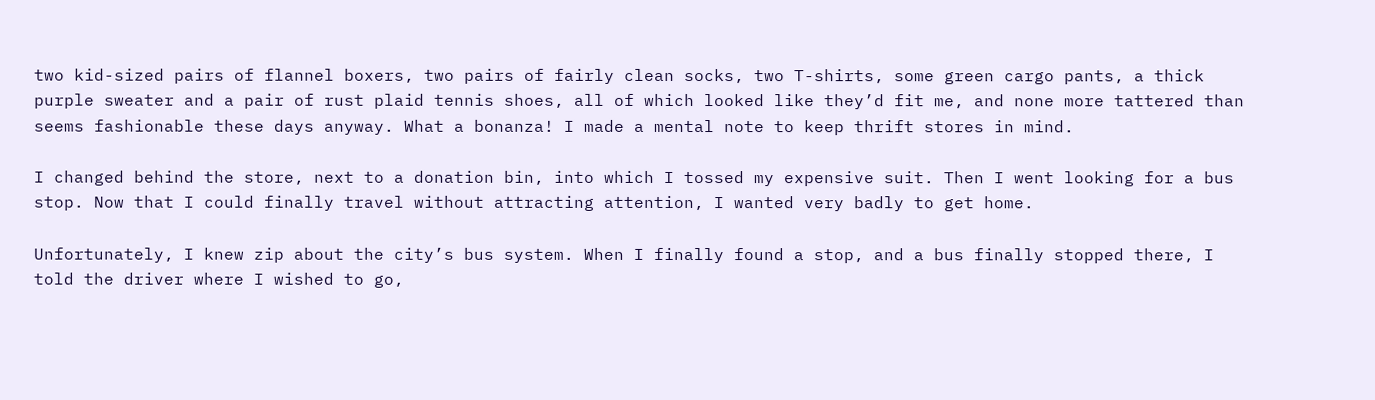two kid-sized pairs of flannel boxers, two pairs of fairly clean socks, two T-shirts, some green cargo pants, a thick purple sweater and a pair of rust plaid tennis shoes, all of which looked like they’d fit me, and none more tattered than seems fashionable these days anyway. What a bonanza! I made a mental note to keep thrift stores in mind.

I changed behind the store, next to a donation bin, into which I tossed my expensive suit. Then I went looking for a bus stop. Now that I could finally travel without attracting attention, I wanted very badly to get home.

Unfortunately, I knew zip about the city’s bus system. When I finally found a stop, and a bus finally stopped there, I told the driver where I wished to go,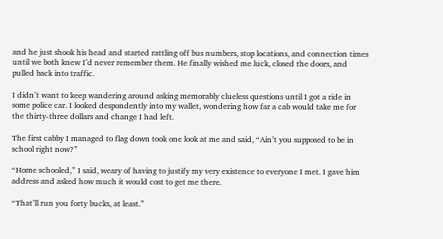and he just shook his head and started rattling off bus numbers, stop locations, and connection times until we both knew I’d never remember them. He finally wished me luck, closed the doors, and pulled back into traffic.

I didn’t want to keep wandering around asking memorably clueless questions until I got a ride in some police car. I looked despondently into my wallet, wondering how far a cab would take me for the thirty-three dollars and change I had left.

The first cabby I managed to flag down took one look at me and said, “Ain’t you supposed to be in school right now?”

“Home schooled,” I said, weary of having to justify my very existence to everyone I met. I gave him address and asked how much it would cost to get me there.

“That’ll run you forty bucks, at least.”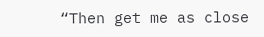“Then get me as close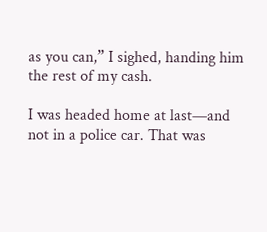as you can,” I sighed, handing him the rest of my cash.

I was headed home at last—and not in a police car. That was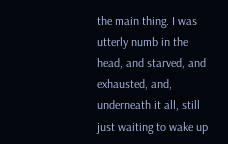the main thing. I was utterly numb in the head, and starved, and exhausted, and, underneath it all, still just waiting to wake up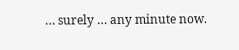… surely … any minute now.